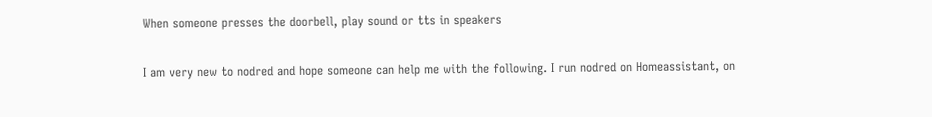When someone presses the doorbell, play sound or tts in speakers

I am very new to nodred and hope someone can help me with the following. I run nodred on Homeassistant, on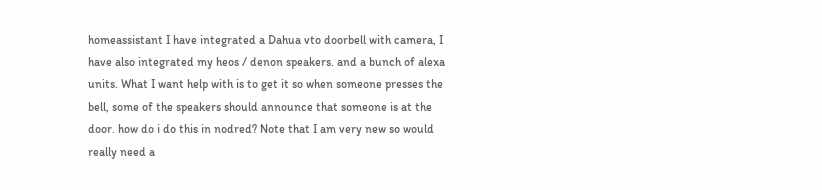homeassistant I have integrated a Dahua vto doorbell with camera, I have also integrated my heos / denon speakers. and a bunch of alexa units. What I want help with is to get it so when someone presses the bell, some of the speakers should announce that someone is at the door. how do i do this in nodred? Note that I am very new so would really need a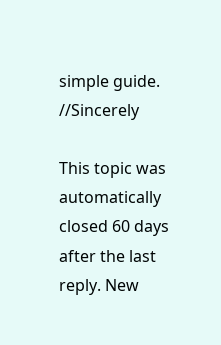simple guide. //Sincerely

This topic was automatically closed 60 days after the last reply. New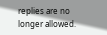replies are no longer allowed.